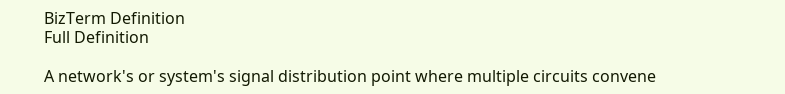BizTerm Definition
Full Definition

A network's or system's signal distribution point where multiple circuits convene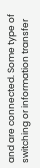and are connected. Some type of switching or information transfer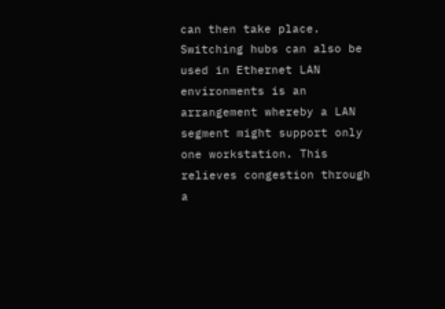can then take place. Switching hubs can also be used in Ethernet LAN environments is an arrangement whereby a LAN segment might support only one workstation. This relieves congestion through a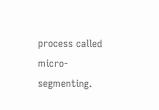process called micro-segmenting.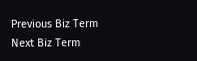Previous Biz Term Next Biz Term